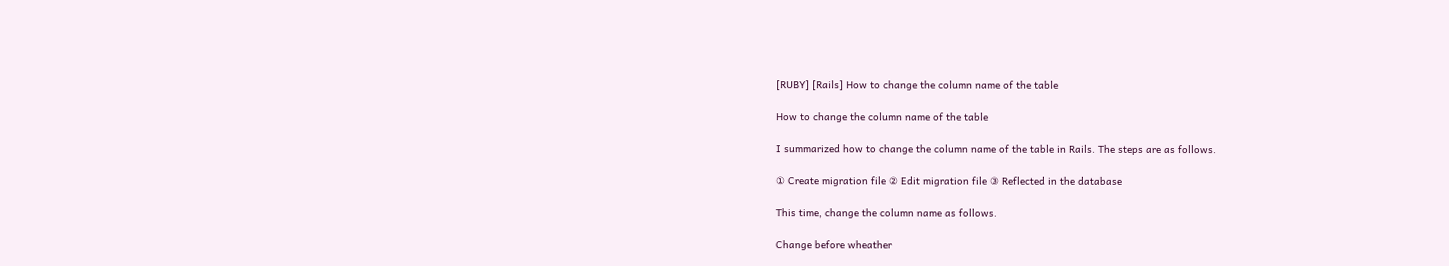[RUBY] [Rails] How to change the column name of the table

How to change the column name of the table

I summarized how to change the column name of the table in Rails. The steps are as follows.

① Create migration file ② Edit migration file ③ Reflected in the database

This time, change the column name as follows.

Change before wheather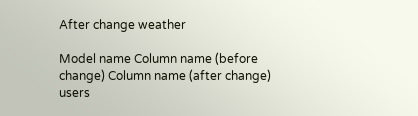After change weather

Model name Column name (before change) Column name (after change)
users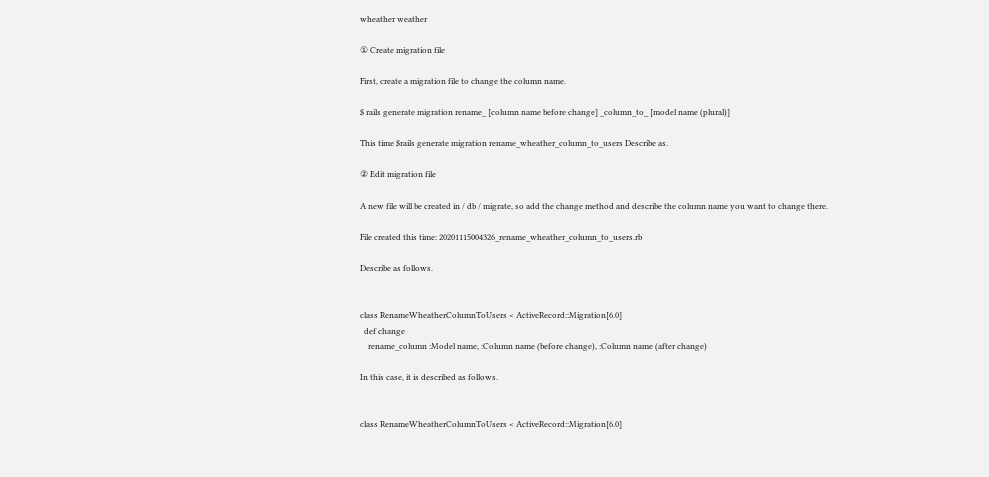wheather weather

① Create migration file

First, create a migration file to change the column name.

$ rails generate migration rename_ [column name before change] _column_to_ [model name (plural)]

This time $rails generate migration rename_wheather_column_to_users Describe as.

② Edit migration file

A new file will be created in / db / migrate, so add the change method and describe the column name you want to change there.

File created this time: 20201115004326_rename_wheather_column_to_users.rb

Describe as follows.


class RenameWheatherColumnToUsers < ActiveRecord::Migration[6.0]
  def change
    rename_column :Model name, :Column name (before change), :Column name (after change)

In this case, it is described as follows.


class RenameWheatherColumnToUsers < ActiveRecord::Migration[6.0]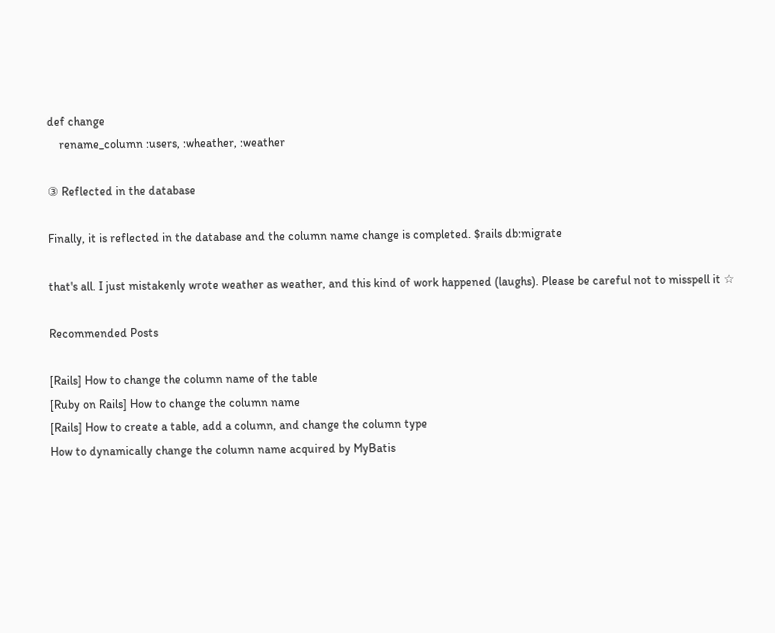def change
    rename_column :users, :wheather, :weather

③ Reflected in the database

Finally, it is reflected in the database and the column name change is completed. $rails db:migrate

that's all. I just mistakenly wrote weather as weather, and this kind of work happened (laughs). Please be careful not to misspell it ☆

Recommended Posts

[Rails] How to change the column name of the table
[Ruby on Rails] How to change the column name
[Rails] How to create a table, add a column, and change the column type
How to dynamically change the column name acquired by MyBatis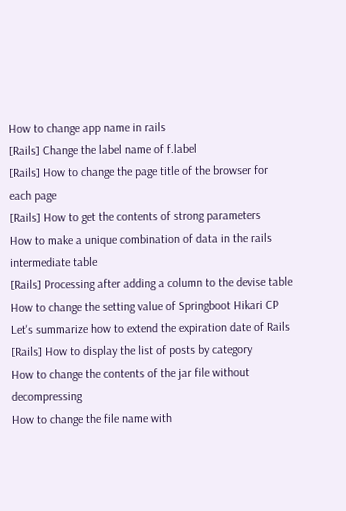How to change app name in rails
[Rails] Change the label name of f.label
[Rails] How to change the page title of the browser for each page
[Rails] How to get the contents of strong parameters
How to make a unique combination of data in the rails intermediate table
[Rails] Processing after adding a column to the devise table
How to change the setting value of Springboot Hikari CP
Let's summarize how to extend the expiration date of Rails
[Rails] How to display the list of posts by category
How to change the contents of the jar file without decompressing
How to change the file name with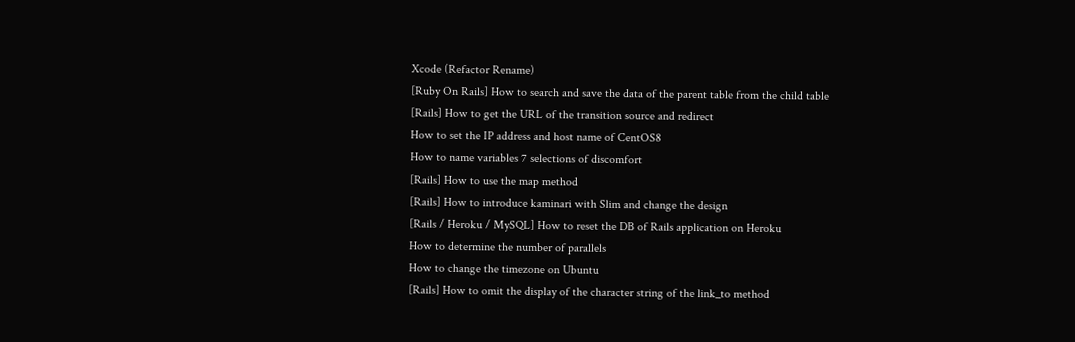Xcode (Refactor Rename)
[Ruby On Rails] How to search and save the data of the parent table from the child table
[Rails] How to get the URL of the transition source and redirect
How to set the IP address and host name of CentOS8
How to name variables 7 selections of discomfort
[Rails] How to use the map method
[Rails] How to introduce kaminari with Slim and change the design
[Rails / Heroku / MySQL] How to reset the DB of Rails application on Heroku
How to determine the number of parallels
How to change the timezone on Ubuntu
[Rails] How to omit the display of the character string of the link_to method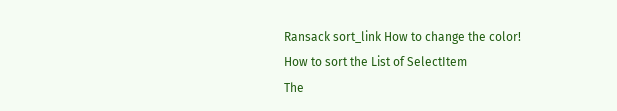Ransack sort_link How to change the color!
How to sort the List of SelectItem
The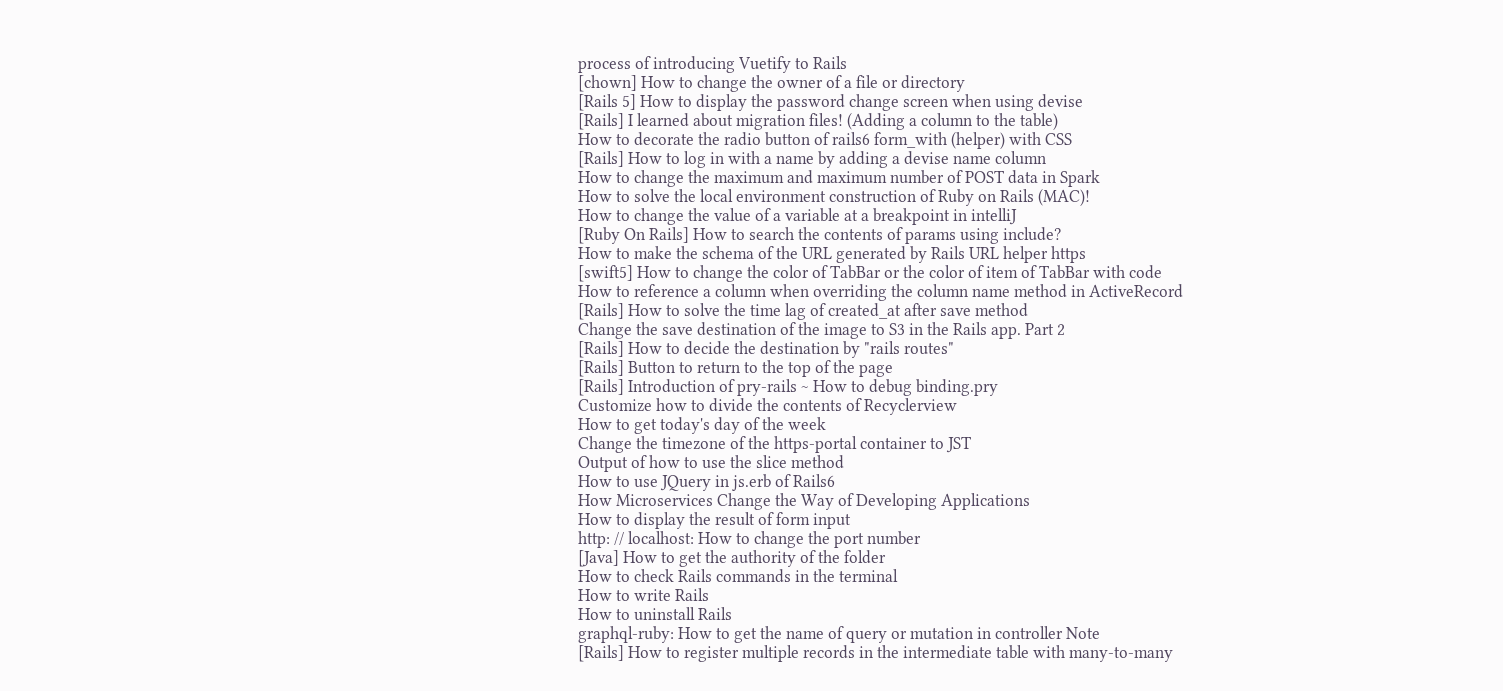process of introducing Vuetify to Rails
[chown] How to change the owner of a file or directory
[Rails 5] How to display the password change screen when using devise
[Rails] I learned about migration files! (Adding a column to the table)
How to decorate the radio button of rails6 form_with (helper) with CSS
[Rails] How to log in with a name by adding a devise name column
How to change the maximum and maximum number of POST data in Spark
How to solve the local environment construction of Ruby on Rails (MAC)!
How to change the value of a variable at a breakpoint in intelliJ
[Ruby On Rails] How to search the contents of params using include?
How to make the schema of the URL generated by Rails URL helper https
[swift5] How to change the color of TabBar or the color of item of TabBar with code
How to reference a column when overriding the column name method in ActiveRecord
[Rails] How to solve the time lag of created_at after save method
Change the save destination of the image to S3 in the Rails app. Part 2
[Rails] How to decide the destination by "rails routes"
[Rails] Button to return to the top of the page
[Rails] Introduction of pry-rails ~ How to debug binding.pry
Customize how to divide the contents of Recyclerview
How to get today's day of the week
Change the timezone of the https-portal container to JST
Output of how to use the slice method
How to use JQuery in js.erb of Rails6
How Microservices Change the Way of Developing Applications
How to display the result of form input
http: // localhost: How to change the port number
[Java] How to get the authority of the folder
How to check Rails commands in the terminal
How to write Rails
How to uninstall Rails
graphql-ruby: How to get the name of query or mutation in controller Note
[Rails] How to register multiple records in the intermediate table with many-to-many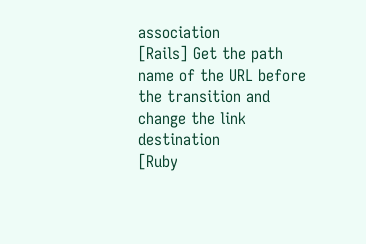association
[Rails] Get the path name of the URL before the transition and change the link destination
[Ruby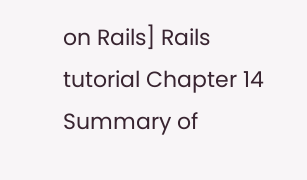on Rails] Rails tutorial Chapter 14 Summary of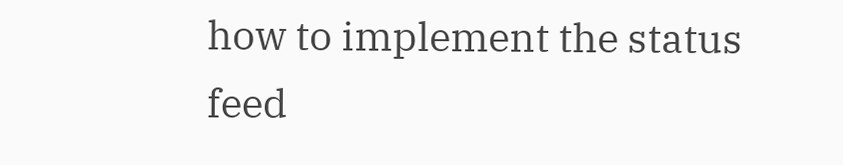how to implement the status feed